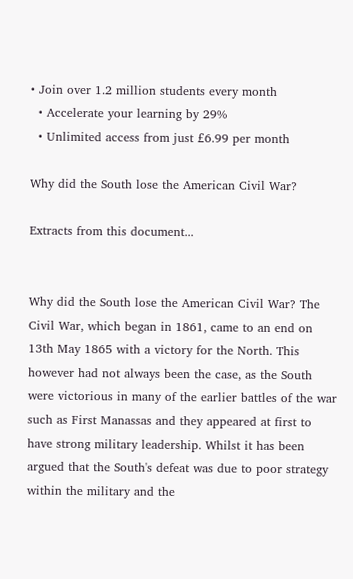• Join over 1.2 million students every month
  • Accelerate your learning by 29%
  • Unlimited access from just £6.99 per month

Why did the South lose the American Civil War?

Extracts from this document...


Why did the South lose the American Civil War? The Civil War, which began in 1861, came to an end on 13th May 1865 with a victory for the North. This however had not always been the case, as the South were victorious in many of the earlier battles of the war such as First Manassas and they appeared at first to have strong military leadership. Whilst it has been argued that the South's defeat was due to poor strategy within the military and the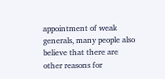appointment of weak generals, many people also believe that there are other reasons for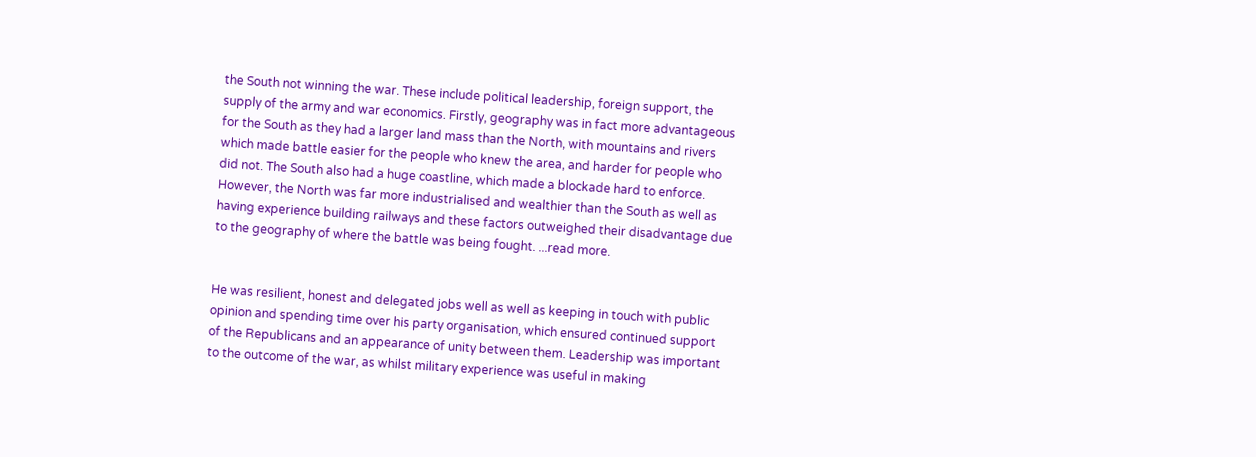the South not winning the war. These include political leadership, foreign support, the supply of the army and war economics. Firstly, geography was in fact more advantageous for the South as they had a larger land mass than the North, with mountains and rivers which made battle easier for the people who knew the area, and harder for people who did not. The South also had a huge coastline, which made a blockade hard to enforce. However, the North was far more industrialised and wealthier than the South as well as having experience building railways and these factors outweighed their disadvantage due to the geography of where the battle was being fought. ...read more.


He was resilient, honest and delegated jobs well as well as keeping in touch with public opinion and spending time over his party organisation, which ensured continued support of the Republicans and an appearance of unity between them. Leadership was important to the outcome of the war, as whilst military experience was useful in making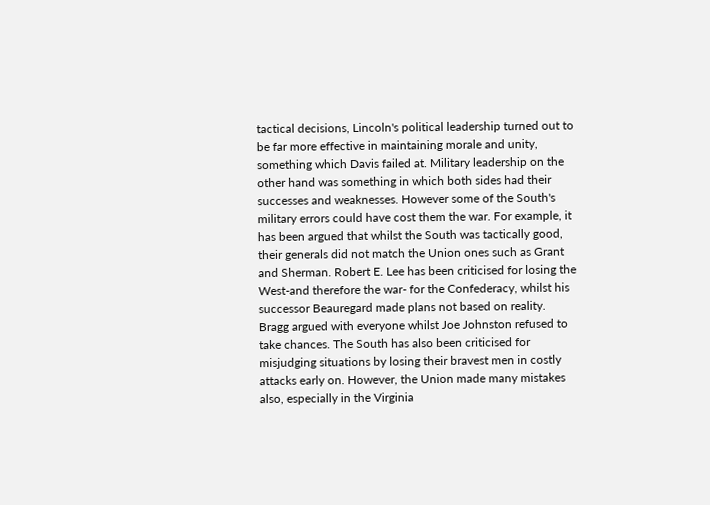tactical decisions, Lincoln's political leadership turned out to be far more effective in maintaining morale and unity, something which Davis failed at. Military leadership on the other hand was something in which both sides had their successes and weaknesses. However some of the South's military errors could have cost them the war. For example, it has been argued that whilst the South was tactically good, their generals did not match the Union ones such as Grant and Sherman. Robert E. Lee has been criticised for losing the West-and therefore the war- for the Confederacy, whilst his successor Beauregard made plans not based on reality. Bragg argued with everyone whilst Joe Johnston refused to take chances. The South has also been criticised for misjudging situations by losing their bravest men in costly attacks early on. However, the Union made many mistakes also, especially in the Virginia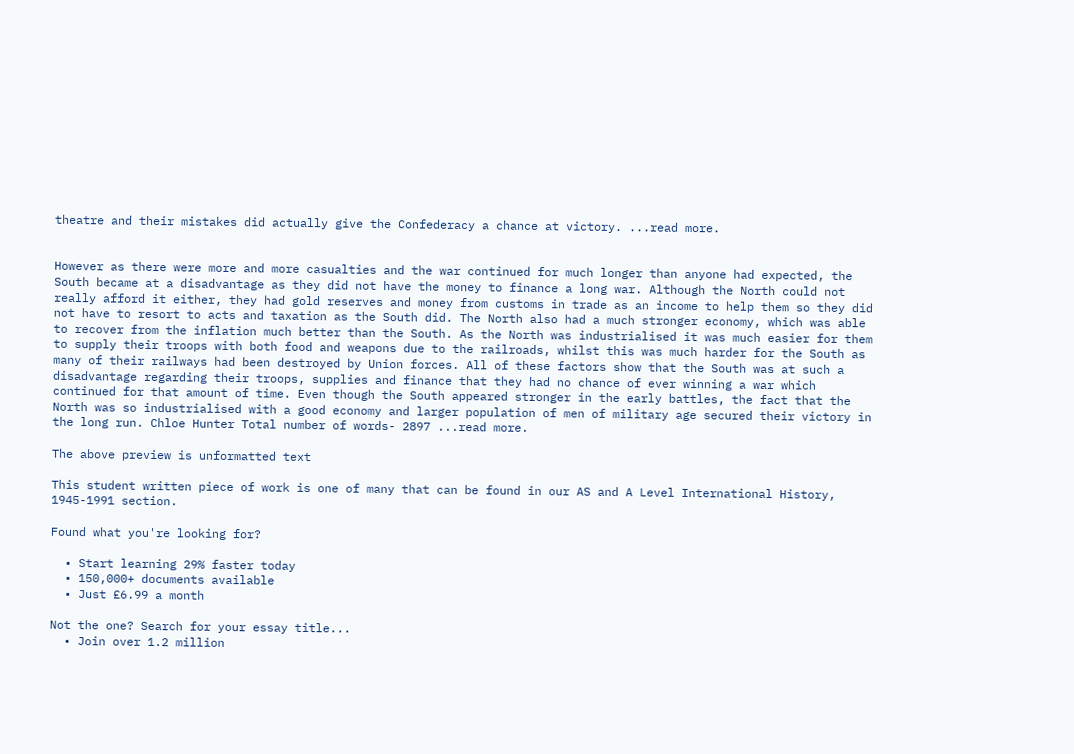theatre and their mistakes did actually give the Confederacy a chance at victory. ...read more.


However as there were more and more casualties and the war continued for much longer than anyone had expected, the South became at a disadvantage as they did not have the money to finance a long war. Although the North could not really afford it either, they had gold reserves and money from customs in trade as an income to help them so they did not have to resort to acts and taxation as the South did. The North also had a much stronger economy, which was able to recover from the inflation much better than the South. As the North was industrialised it was much easier for them to supply their troops with both food and weapons due to the railroads, whilst this was much harder for the South as many of their railways had been destroyed by Union forces. All of these factors show that the South was at such a disadvantage regarding their troops, supplies and finance that they had no chance of ever winning a war which continued for that amount of time. Even though the South appeared stronger in the early battles, the fact that the North was so industrialised with a good economy and larger population of men of military age secured their victory in the long run. Chloe Hunter Total number of words- 2897 ...read more.

The above preview is unformatted text

This student written piece of work is one of many that can be found in our AS and A Level International History, 1945-1991 section.

Found what you're looking for?

  • Start learning 29% faster today
  • 150,000+ documents available
  • Just £6.99 a month

Not the one? Search for your essay title...
  • Join over 1.2 million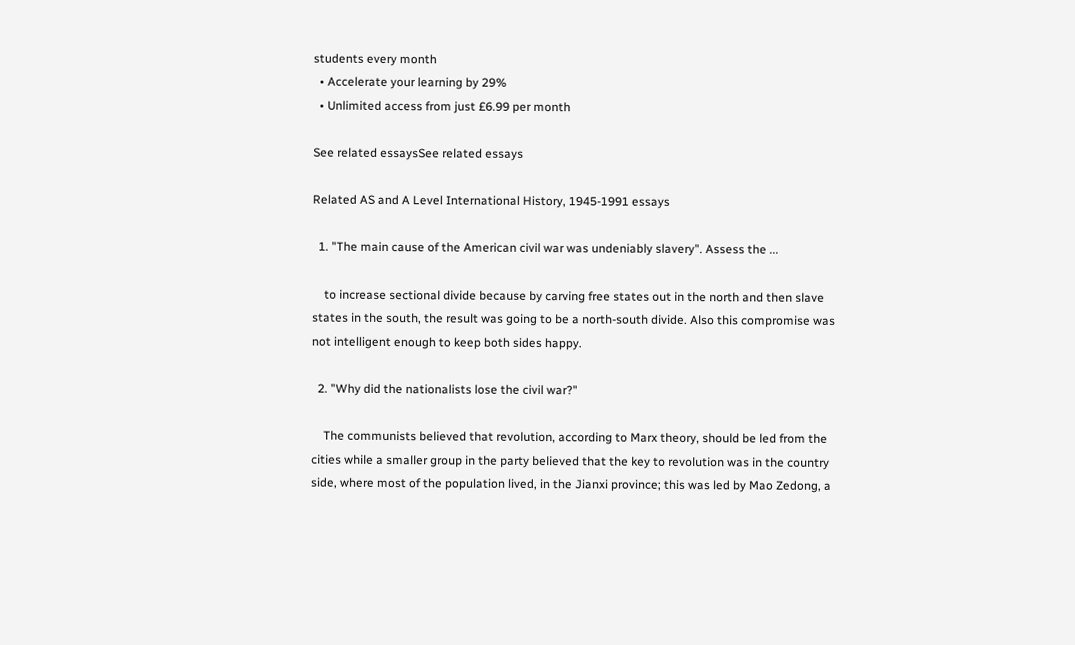students every month
  • Accelerate your learning by 29%
  • Unlimited access from just £6.99 per month

See related essaysSee related essays

Related AS and A Level International History, 1945-1991 essays

  1. "The main cause of the American civil war was undeniably slavery". Assess the ...

    to increase sectional divide because by carving free states out in the north and then slave states in the south, the result was going to be a north-south divide. Also this compromise was not intelligent enough to keep both sides happy.

  2. "Why did the nationalists lose the civil war?"

    The communists believed that revolution, according to Marx theory, should be led from the cities while a smaller group in the party believed that the key to revolution was in the country side, where most of the population lived, in the Jianxi province; this was led by Mao Zedong, a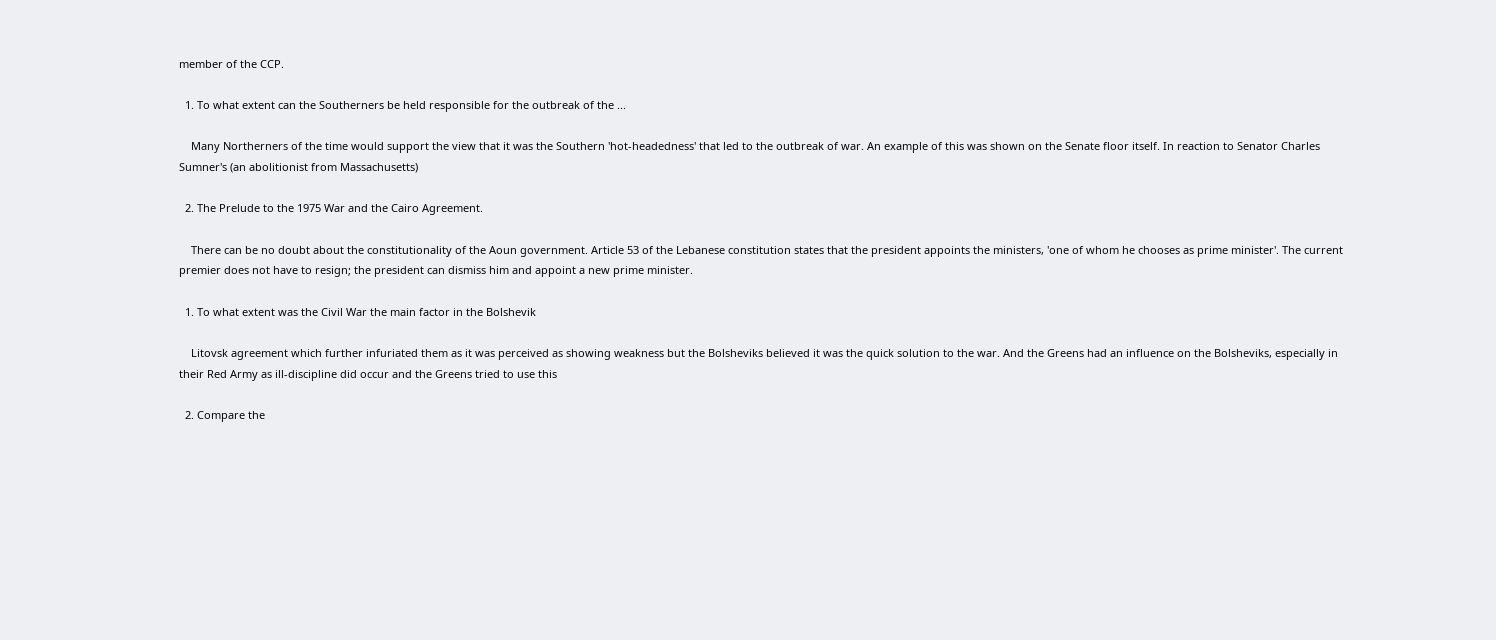member of the CCP.

  1. To what extent can the Southerners be held responsible for the outbreak of the ...

    Many Northerners of the time would support the view that it was the Southern 'hot-headedness' that led to the outbreak of war. An example of this was shown on the Senate floor itself. In reaction to Senator Charles Sumner's (an abolitionist from Massachusetts)

  2. The Prelude to the 1975 War and the Cairo Agreement.

    There can be no doubt about the constitutionality of the Aoun government. Article 53 of the Lebanese constitution states that the president appoints the ministers, 'one of whom he chooses as prime minister'. The current premier does not have to resign; the president can dismiss him and appoint a new prime minister.

  1. To what extent was the Civil War the main factor in the Bolshevik

    Litovsk agreement which further infuriated them as it was perceived as showing weakness but the Bolsheviks believed it was the quick solution to the war. And the Greens had an influence on the Bolsheviks, especially in their Red Army as ill-discipline did occur and the Greens tried to use this

  2. Compare the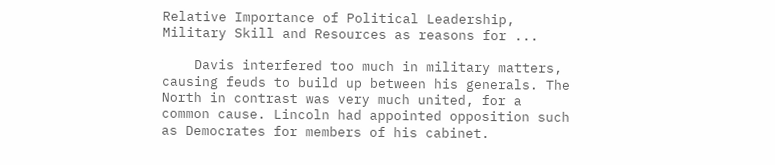Relative Importance of Political Leadership, Military Skill and Resources as reasons for ...

    Davis interfered too much in military matters, causing feuds to build up between his generals. The North in contrast was very much united, for a common cause. Lincoln had appointed opposition such as Democrates for members of his cabinet.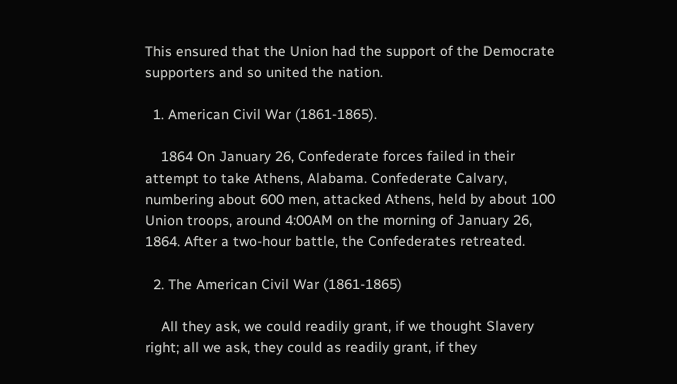This ensured that the Union had the support of the Democrate supporters and so united the nation.

  1. American Civil War (1861-1865).

    1864 On January 26, Confederate forces failed in their attempt to take Athens, Alabama. Confederate Calvary, numbering about 600 men, attacked Athens, held by about 100 Union troops, around 4:00AM on the morning of January 26, 1864. After a two-hour battle, the Confederates retreated.

  2. The American Civil War (1861-1865)

    All they ask, we could readily grant, if we thought Slavery right; all we ask, they could as readily grant, if they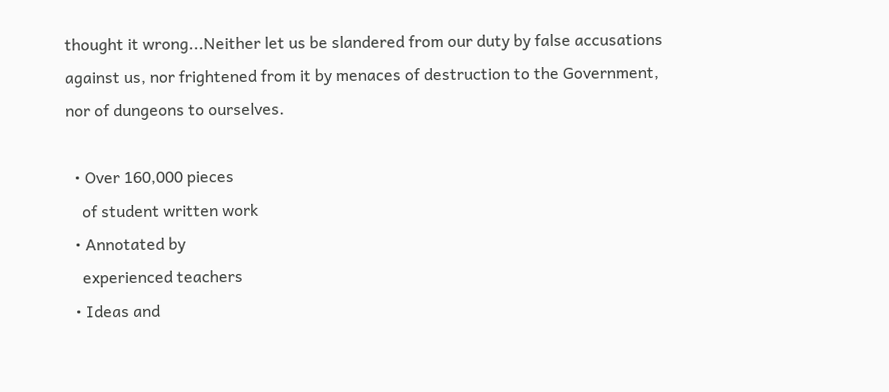thought it wrong...Neither let us be slandered from our duty by false accusations against us, nor frightened from it by menaces of destruction to the Government, nor of dungeons to ourselves.

  • Over 160,000 pieces
    of student written work
  • Annotated by
    experienced teachers
  • Ideas and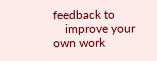feedback to
    improve your own work